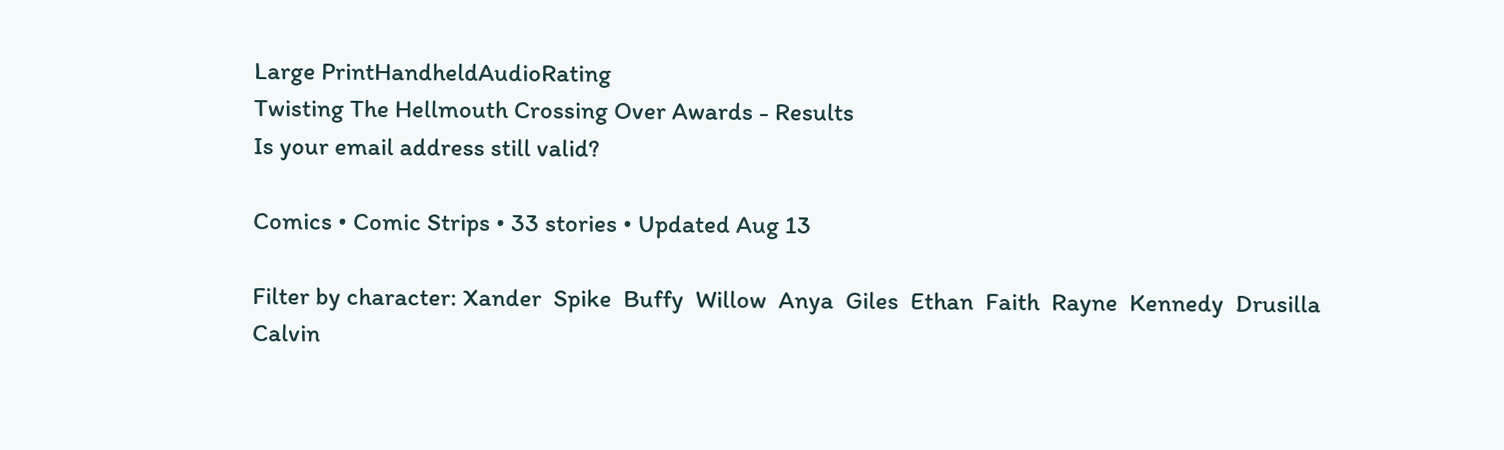Large PrintHandheldAudioRating
Twisting The Hellmouth Crossing Over Awards - Results
Is your email address still valid?

Comics • Comic Strips • 33 stories • Updated Aug 13

Filter by character: Xander  Spike  Buffy  Willow  Anya  Giles  Ethan  Faith  Rayne  Kennedy  Drusilla  Calvin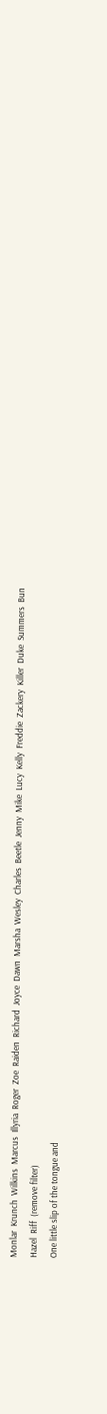Monlar  Krunch  Wilkins  Marcus  Illyria  Roger  Zoe  Raiden  Richard  Joyce  Dawn  Marsha  Wesley  Charles  Beetle  Jenny  Mike  Lucy  Kelly  Freddie  Zackery  Killer  Duke  Summers  Bun    Hazel  Riff  (remove filter)
One little slip of the tongue and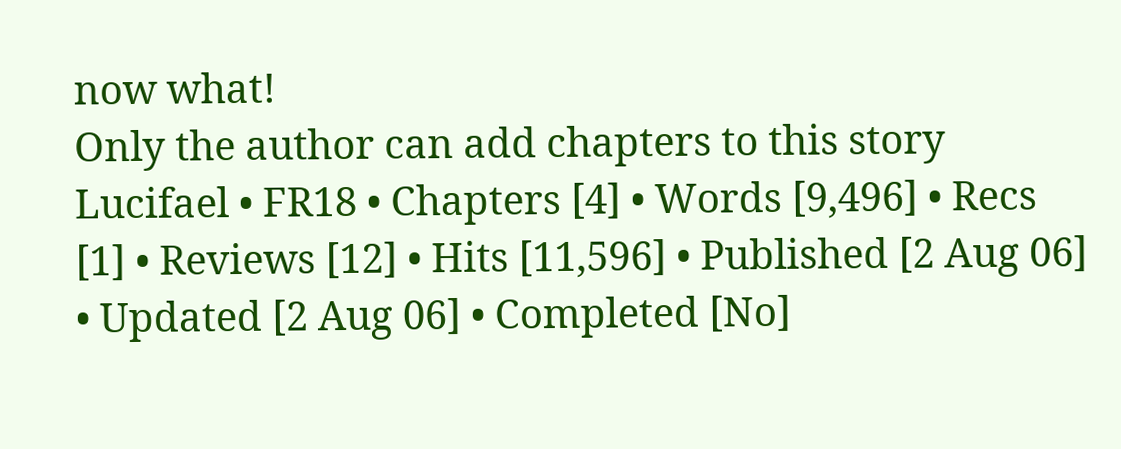now what!
Only the author can add chapters to this story Lucifael • FR18 • Chapters [4] • Words [9,496] • Recs [1] • Reviews [12] • Hits [11,596] • Published [2 Aug 06] • Updated [2 Aug 06] • Completed [No]